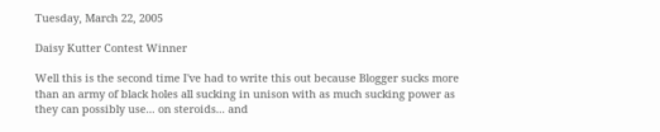Tuesday, March 22, 2005

Daisy Kutter Contest Winner

Well this is the second time I've had to write this out because Blogger sucks more than an army of black holes all sucking in unison with as much sucking power as they can possibly use... on steroids... and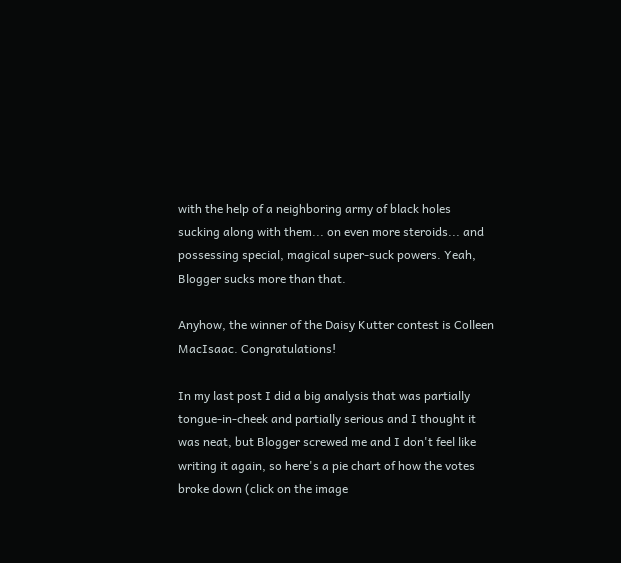with the help of a neighboring army of black holes sucking along with them... on even more steroids... and possessing special, magical super-suck powers. Yeah, Blogger sucks more than that.

Anyhow, the winner of the Daisy Kutter contest is Colleen MacIsaac. Congratulations!

In my last post I did a big analysis that was partially tongue-in-cheek and partially serious and I thought it was neat, but Blogger screwed me and I don't feel like writing it again, so here's a pie chart of how the votes broke down (click on the image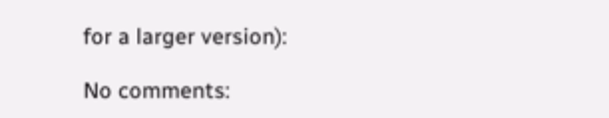for a larger version):

No comments: